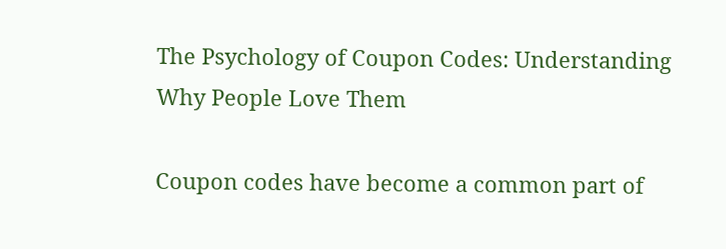The Psychology of Coupon Codes: Understanding Why People Love Them

Coupon codes have become a common part of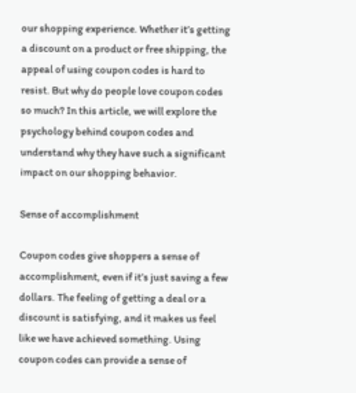our shopping experience. Whether it’s getting a discount on a product or free shipping, the appeal of using coupon codes is hard to resist. But why do people love coupon codes so much? In this article, we will explore the psychology behind coupon codes and understand why they have such a significant impact on our shopping behavior.

Sense of accomplishment

Coupon codes give shoppers a sense of accomplishment, even if it’s just saving a few dollars. The feeling of getting a deal or a discount is satisfying, and it makes us feel like we have achieved something. Using coupon codes can provide a sense of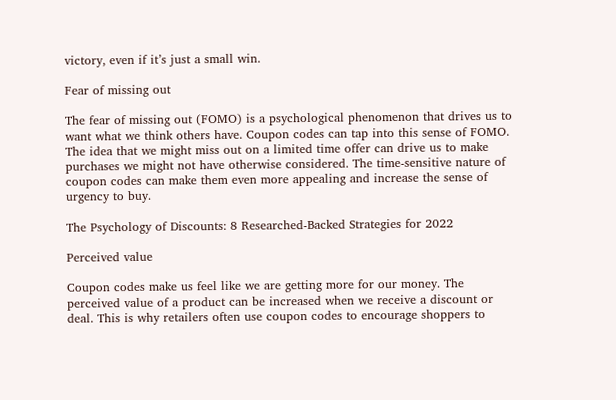victory, even if it’s just a small win.

Fear of missing out

The fear of missing out (FOMO) is a psychological phenomenon that drives us to want what we think others have. Coupon codes can tap into this sense of FOMO. The idea that we might miss out on a limited time offer can drive us to make purchases we might not have otherwise considered. The time-sensitive nature of coupon codes can make them even more appealing and increase the sense of urgency to buy.

The Psychology of Discounts: 8 Researched-Backed Strategies for 2022

Perceived value

Coupon codes make us feel like we are getting more for our money. The perceived value of a product can be increased when we receive a discount or deal. This is why retailers often use coupon codes to encourage shoppers to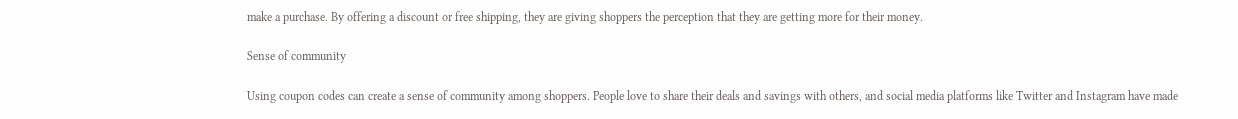make a purchase. By offering a discount or free shipping, they are giving shoppers the perception that they are getting more for their money.

Sense of community

Using coupon codes can create a sense of community among shoppers. People love to share their deals and savings with others, and social media platforms like Twitter and Instagram have made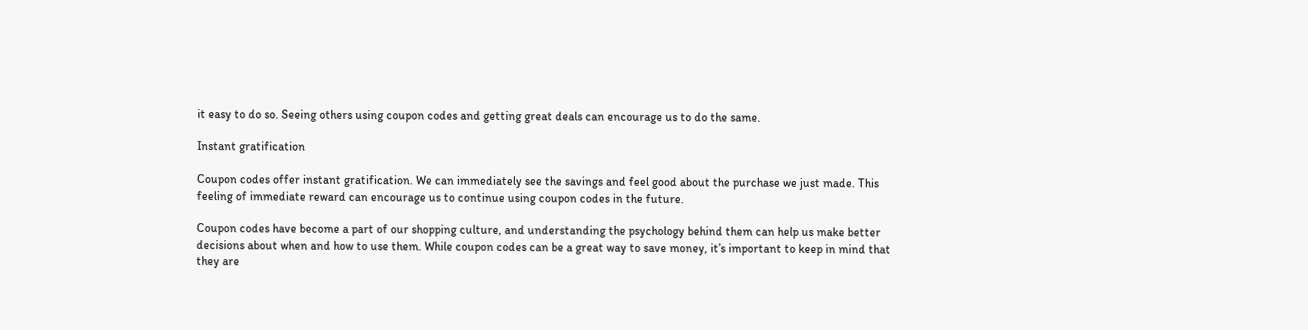it easy to do so. Seeing others using coupon codes and getting great deals can encourage us to do the same.

Instant gratification

Coupon codes offer instant gratification. We can immediately see the savings and feel good about the purchase we just made. This feeling of immediate reward can encourage us to continue using coupon codes in the future.

Coupon codes have become a part of our shopping culture, and understanding the psychology behind them can help us make better decisions about when and how to use them. While coupon codes can be a great way to save money, it’s important to keep in mind that they are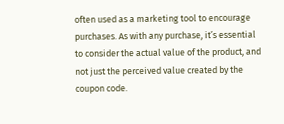often used as a marketing tool to encourage purchases. As with any purchase, it’s essential to consider the actual value of the product, and not just the perceived value created by the coupon code.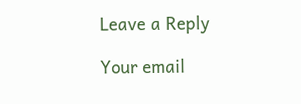Leave a Reply

Your email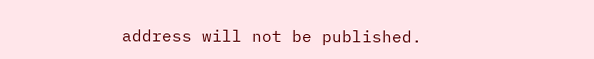address will not be published.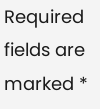Required fields are marked *